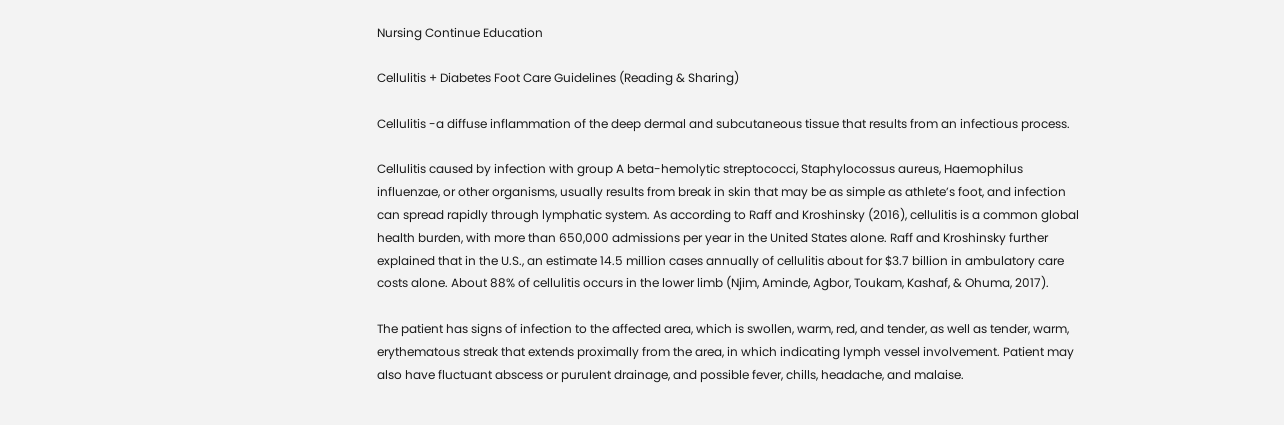Nursing Continue Education

Cellulitis + Diabetes Foot Care Guidelines (Reading & Sharing)

Cellulitis -a diffuse inflammation of the deep dermal and subcutaneous tissue that results from an infectious process.

Cellulitis caused by infection with group A beta-hemolytic streptococci, Staphylocossus aureus, Haemophilus influenzae, or other organisms, usually results from break in skin that may be as simple as athlete’s foot, and infection can spread rapidly through lymphatic system. As according to Raff and Kroshinsky (2016), cellulitis is a common global health burden, with more than 650,000 admissions per year in the United States alone. Raff and Kroshinsky further explained that in the U.S., an estimate 14.5 million cases annually of cellulitis about for $3.7 billion in ambulatory care costs alone. About 88% of cellulitis occurs in the lower limb (Njim, Aminde, Agbor, Toukam, Kashaf, & Ohuma, 2017).

The patient has signs of infection to the affected area, which is swollen, warm, red, and tender, as well as tender, warm, erythematous streak that extends proximally from the area, in which indicating lymph vessel involvement. Patient may also have fluctuant abscess or purulent drainage, and possible fever, chills, headache, and malaise.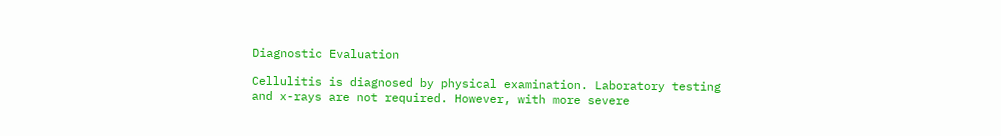Diagnostic Evaluation

Cellulitis is diagnosed by physical examination. Laboratory testing and x-rays are not required. However, with more severe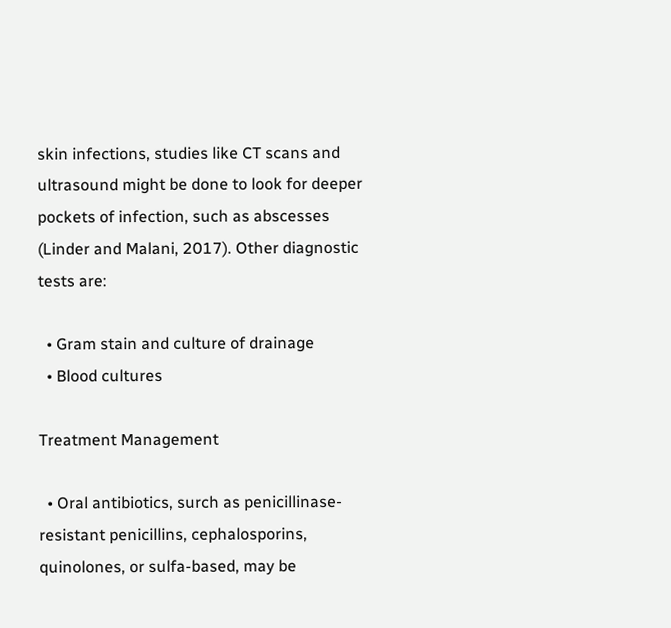skin infections, studies like CT scans and ultrasound might be done to look for deeper pockets of infection, such as abscesses (Linder and Malani, 2017). Other diagnostic tests are:

  • Gram stain and culture of drainage
  • Blood cultures

Treatment Management

  • Oral antibiotics, surch as penicillinase-resistant penicillins, cephalosporins, quinolones, or sulfa-based, may be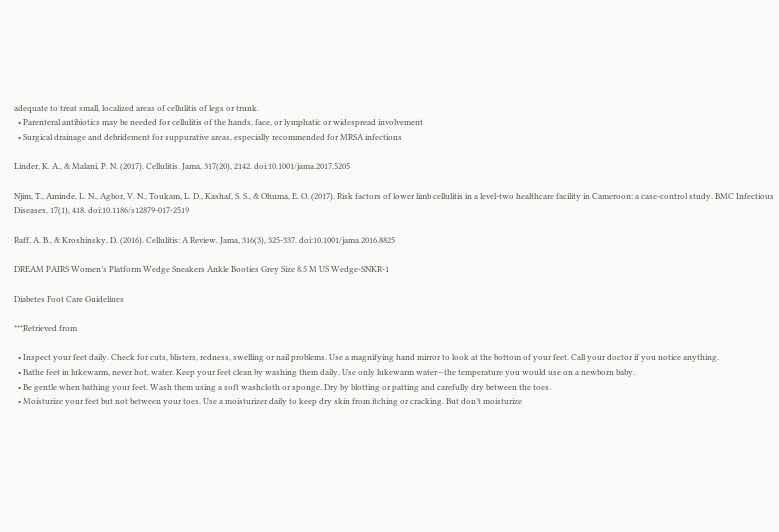adequate to treat small, localized areas of cellulitis of legs or trunk.
  • Parenteral antibiotics may be needed for cellulitis of the hands, face, or lymphatic or widespread involvement
  • Surgical drainage and debridement for suppurative areas, especially recommended for MRSA infections

Linder, K. A., & Malani, P. N. (2017). Cellulitis. Jama, 317(20), 2142. doi:10.1001/jama.2017.5205

Njim, T., Aminde, L. N., Agbor, V. N., Toukam, L. D., Kashaf, S. S., & Ohuma, E. O. (2017). Risk factors of lower limb cellulitis in a level-two healthcare facility in Cameroon: a case-control study. BMC Infectious Diseases, 17(1), 418. doi:10.1186/s12879-017-2519

Raff, A. B., & Kroshinsky, D. (2016). Cellulitis: A Review. Jama, 316(3), 325-337. doi:10.1001/jama.2016.8825

DREAM PAIRS Women’s Platform Wedge Sneakers Ankle Booties Grey Size 8.5 M US Wedge-SNKR-1

Diabetes Foot Care Guidelines

***Retrieved from

  • Inspect your feet daily. Check for cuts, blisters, redness, swelling or nail problems. Use a magnifying hand mirror to look at the bottom of your feet. Call your doctor if you notice anything.
  • Bathe feet in lukewarm, never hot, water. Keep your feet clean by washing them daily. Use only lukewarm water—the temperature you would use on a newborn baby.
  • Be gentle when bathing your feet. Wash them using a soft washcloth or sponge. Dry by blotting or patting and carefully dry between the toes.
  • Moisturize your feet but not between your toes. Use a moisturizer daily to keep dry skin from itching or cracking. But don’t moisturize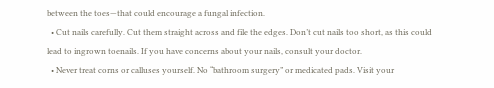between the toes—that could encourage a fungal infection.
  • Cut nails carefully. Cut them straight across and file the edges. Don’t cut nails too short, as this could lead to ingrown toenails. If you have concerns about your nails, consult your doctor.
  • Never treat corns or calluses yourself. No “bathroom surgery” or medicated pads. Visit your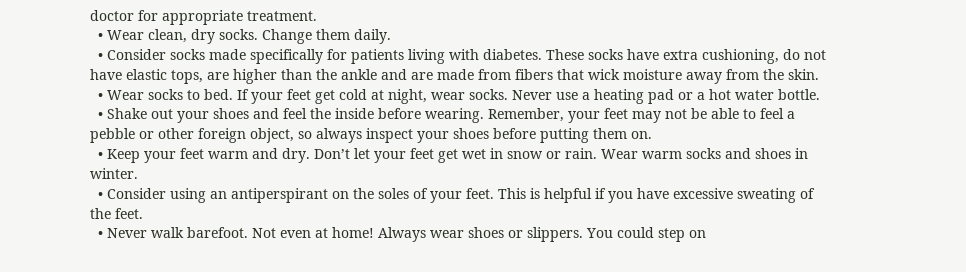doctor for appropriate treatment.
  • Wear clean, dry socks. Change them daily.
  • Consider socks made specifically for patients living with diabetes. These socks have extra cushioning, do not have elastic tops, are higher than the ankle and are made from fibers that wick moisture away from the skin.
  • Wear socks to bed. If your feet get cold at night, wear socks. Never use a heating pad or a hot water bottle.
  • Shake out your shoes and feel the inside before wearing. Remember, your feet may not be able to feel a pebble or other foreign object, so always inspect your shoes before putting them on.
  • Keep your feet warm and dry. Don’t let your feet get wet in snow or rain. Wear warm socks and shoes in winter.
  • Consider using an antiperspirant on the soles of your feet. This is helpful if you have excessive sweating of the feet.
  • Never walk barefoot. Not even at home! Always wear shoes or slippers. You could step on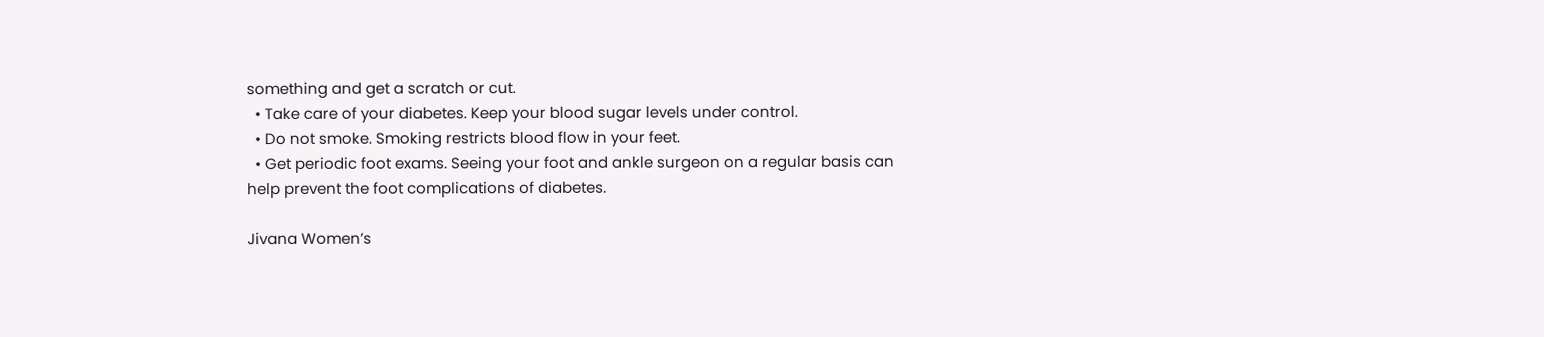something and get a scratch or cut.
  • Take care of your diabetes. Keep your blood sugar levels under control.
  • Do not smoke. Smoking restricts blood flow in your feet.
  • Get periodic foot exams. Seeing your foot and ankle surgeon on a regular basis can help prevent the foot complications of diabetes.

Jivana Women’s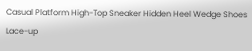Casual Platform High-Top Sneaker Hidden Heel Wedge Shoes Lace-up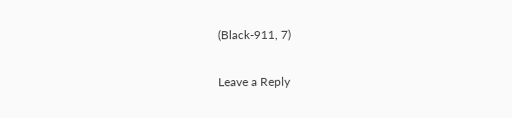(Black-911, 7)

Leave a Reply